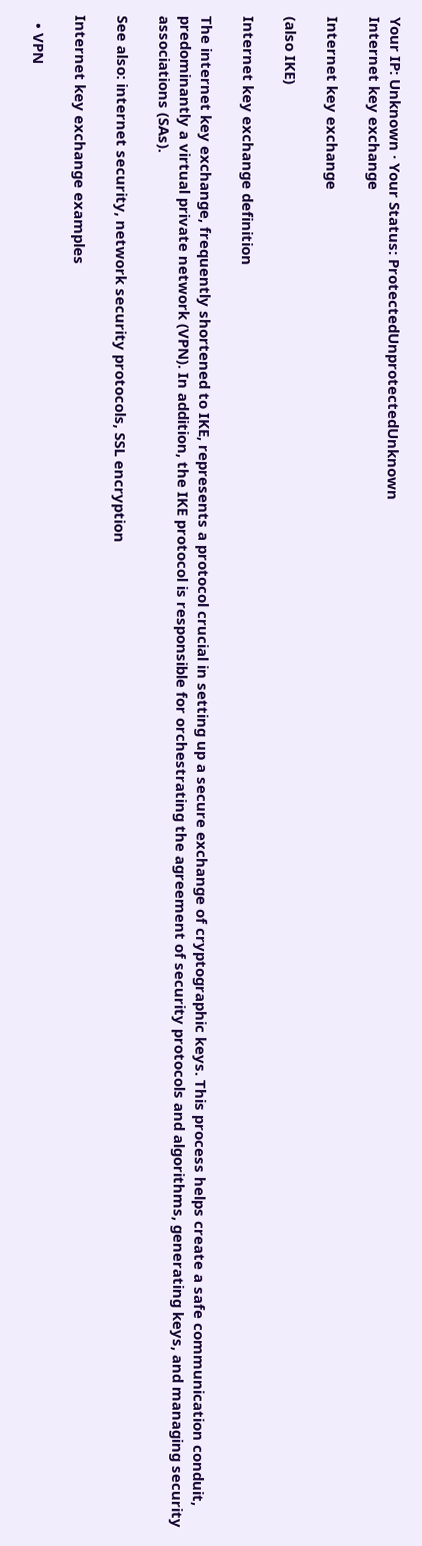Your IP: Unknown · Your Status: ProtectedUnprotectedUnknown
Internet key exchange

Internet key exchange

(also IKE)

Internet key exchange definition

The internet key exchange, frequently shortened to IKE, represents a protocol crucial in setting up a secure exchange of cryptographic keys. This process helps create a safe communication conduit, predominantly a virtual private network (VPN). In addition, the IKE protocol is responsible for orchestrating the agreement of security protocols and algorithms, generating keys, and managing security associations (SAs).

See also: internet security, network security protocols, SSL encryption

Internet key exchange examples

  • VPN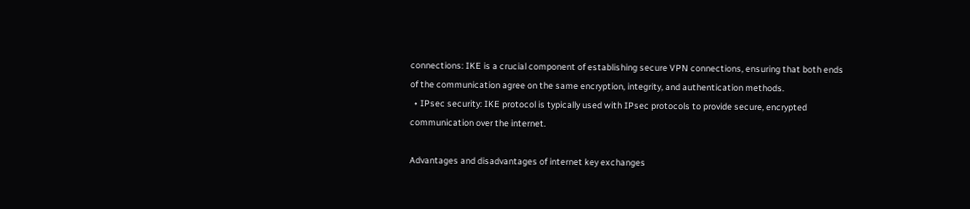connections: IKE is a crucial component of establishing secure VPN connections, ensuring that both ends of the communication agree on the same encryption, integrity, and authentication methods.
  • IPsec security: IKE protocol is typically used with IPsec protocols to provide secure, encrypted communication over the internet.

Advantages and disadvantages of internet key exchanges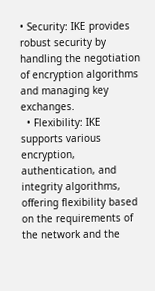• Security: IKE provides robust security by handling the negotiation of encryption algorithms and managing key exchanges.
  • Flexibility: IKE supports various encryption, authentication, and integrity algorithms, offering flexibility based on the requirements of the network and the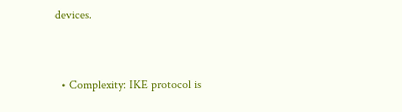devices.


  • Complexity: IKE protocol is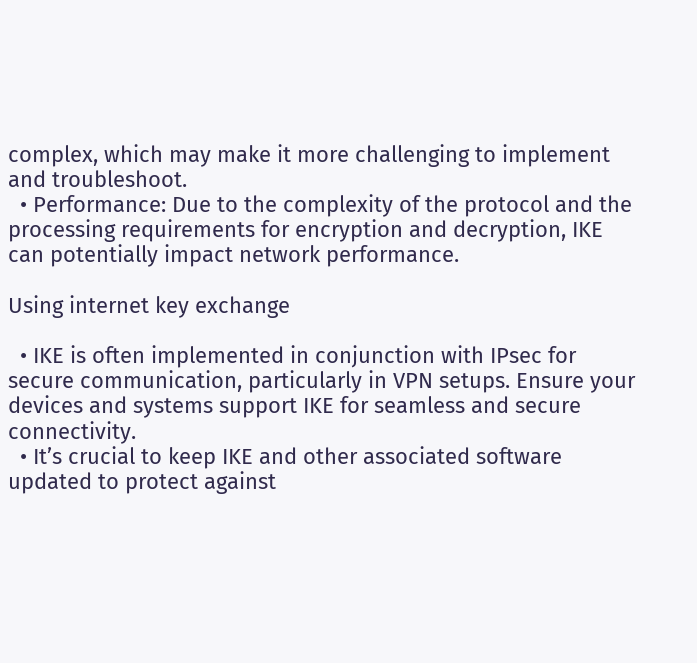complex, which may make it more challenging to implement and troubleshoot.
  • Performance: Due to the complexity of the protocol and the processing requirements for encryption and decryption, IKE can potentially impact network performance.

Using internet key exchange

  • IKE is often implemented in conjunction with IPsec for secure communication, particularly in VPN setups. Ensure your devices and systems support IKE for seamless and secure connectivity.
  • It’s crucial to keep IKE and other associated software updated to protect against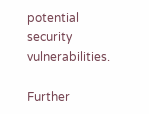potential security vulnerabilities.

Further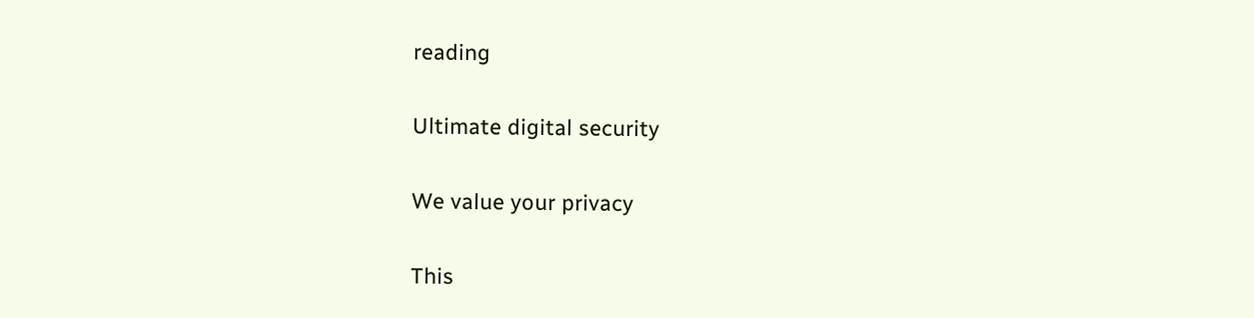reading

Ultimate digital security

We value your privacy

This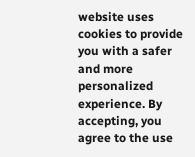website uses cookies to provide you with a safer and more personalized experience. By accepting, you agree to the use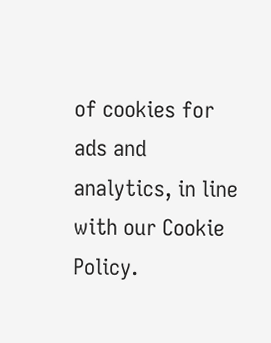of cookies for ads and analytics, in line with our Cookie Policy.